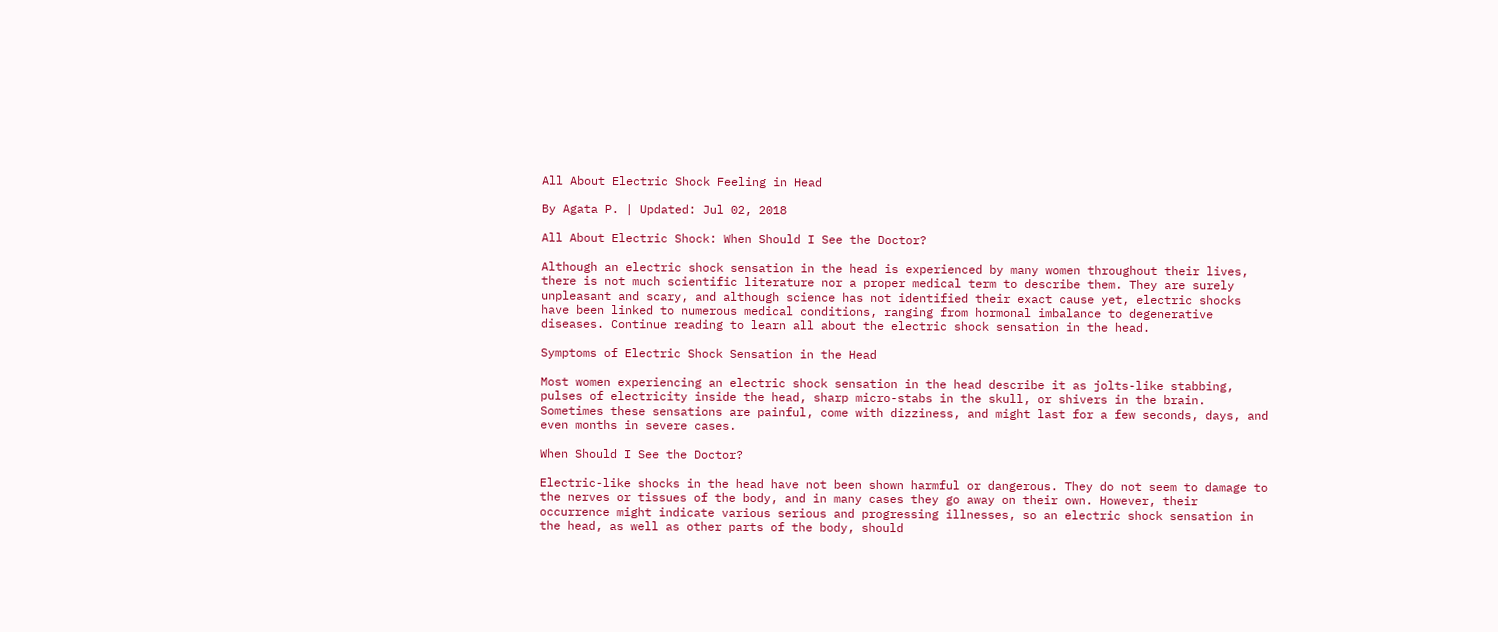All About Electric Shock Feeling in Head

By Agata P. | Updated: Jul 02, 2018

All About Electric Shock: When Should I See the Doctor?

Although an electric shock sensation in the head is experienced by many women throughout their lives, there is not much scientific literature nor a proper medical term to describe them. They are surely unpleasant and scary, and although science has not identified their exact cause yet, electric shocks have been linked to numerous medical conditions, ranging from hormonal imbalance to degenerative diseases. Continue reading to learn all about the electric shock sensation in the head.

Symptoms of Electric Shock Sensation in the Head

Most women experiencing an electric shock sensation in the head describe it as jolts-like stabbing, pulses of electricity inside the head, sharp micro-stabs in the skull, or shivers in the brain. Sometimes these sensations are painful, come with dizziness, and might last for a few seconds, days, and even months in severe cases.

When Should I See the Doctor?

Electric-like shocks in the head have not been shown harmful or dangerous. They do not seem to damage to the nerves or tissues of the body, and in many cases they go away on their own. However, their occurrence might indicate various serious and progressing illnesses, so an electric shock sensation in the head, as well as other parts of the body, should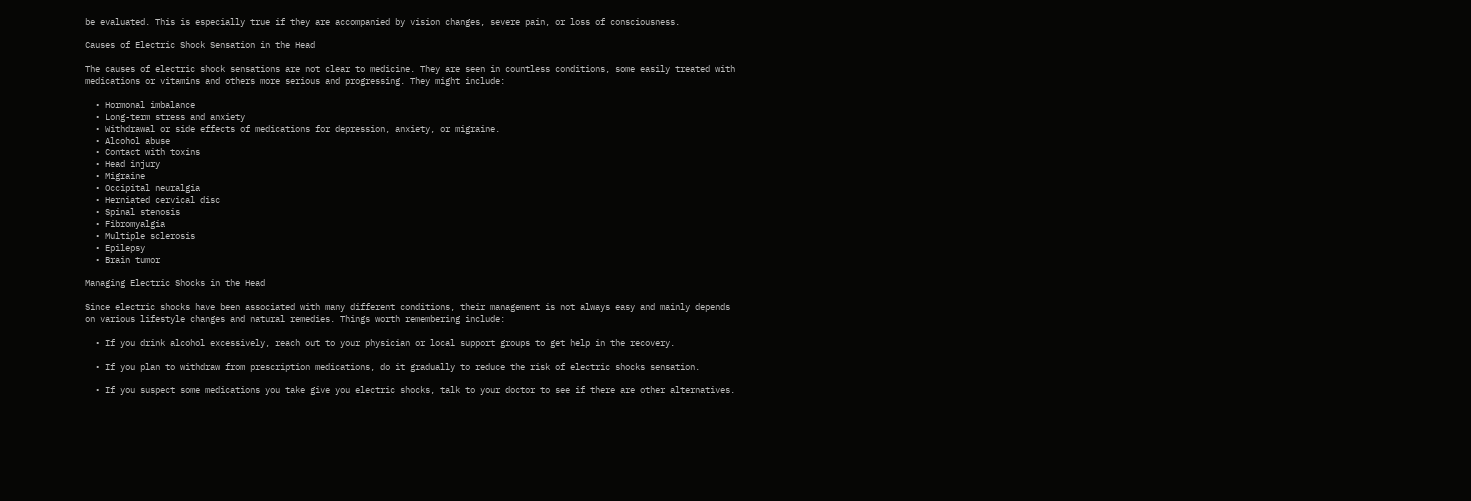be evaluated. This is especially true if they are accompanied by vision changes, severe pain, or loss of consciousness.

Causes of Electric Shock Sensation in the Head

The causes of electric shock sensations are not clear to medicine. They are seen in countless conditions, some easily treated with medications or vitamins and others more serious and progressing. They might include:

  • Hormonal imbalance
  • Long-term stress and anxiety
  • Withdrawal or side effects of medications for depression, anxiety, or migraine.
  • Alcohol abuse
  • Contact with toxins
  • Head injury
  • Migraine
  • Occipital neuralgia
  • Herniated cervical disc
  • Spinal stenosis
  • Fibromyalgia
  • Multiple sclerosis
  • Epilepsy
  • Brain tumor

Managing Electric Shocks in the Head

Since electric shocks have been associated with many different conditions, their management is not always easy and mainly depends on various lifestyle changes and natural remedies. Things worth remembering include:

  • If you drink alcohol excessively, reach out to your physician or local support groups to get help in the recovery.

  • If you plan to withdraw from prescription medications, do it gradually to reduce the risk of electric shocks sensation.

  • If you suspect some medications you take give you electric shocks, talk to your doctor to see if there are other alternatives.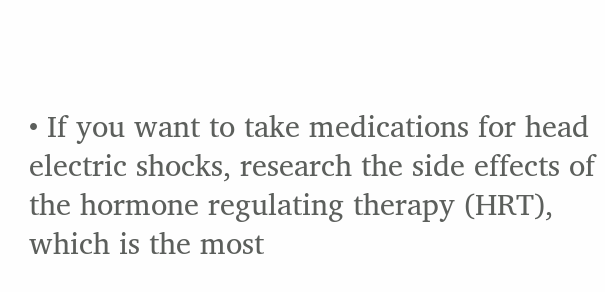• If you want to take medications for head electric shocks, research the side effects of the hormone regulating therapy (HRT), which is the most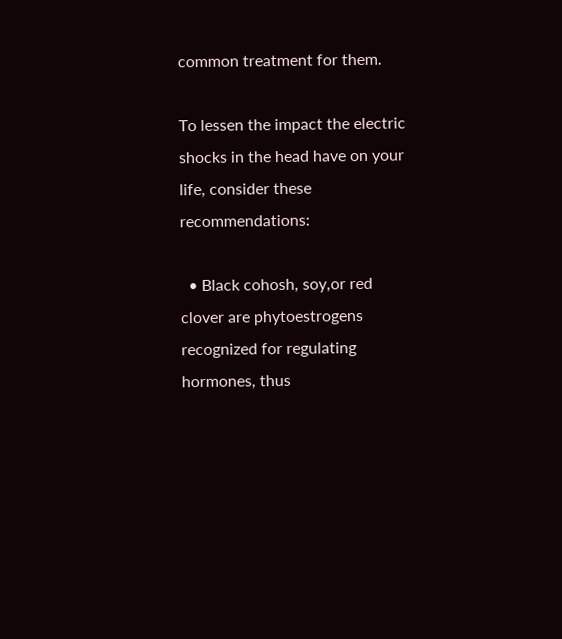common treatment for them.

To lessen the impact the electric shocks in the head have on your life, consider these recommendations:

  • Black cohosh, soy,or red clover are phytoestrogens recognized for regulating hormones, thus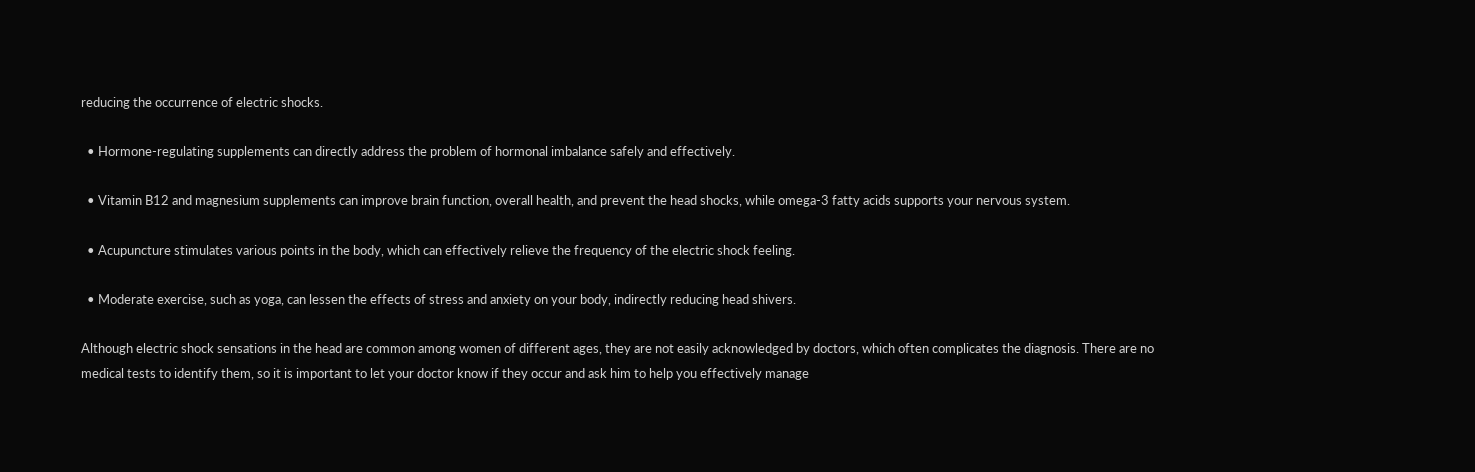reducing the occurrence of electric shocks.

  • Hormone-regulating supplements can directly address the problem of hormonal imbalance safely and effectively.

  • Vitamin B12 and magnesium supplements can improve brain function, overall health, and prevent the head shocks, while omega-3 fatty acids supports your nervous system.

  • Acupuncture stimulates various points in the body, which can effectively relieve the frequency of the electric shock feeling.

  • Moderate exercise, such as yoga, can lessen the effects of stress and anxiety on your body, indirectly reducing head shivers.

Although electric shock sensations in the head are common among women of different ages, they are not easily acknowledged by doctors, which often complicates the diagnosis. There are no medical tests to identify them, so it is important to let your doctor know if they occur and ask him to help you effectively manage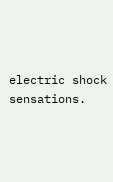electric shock sensations.